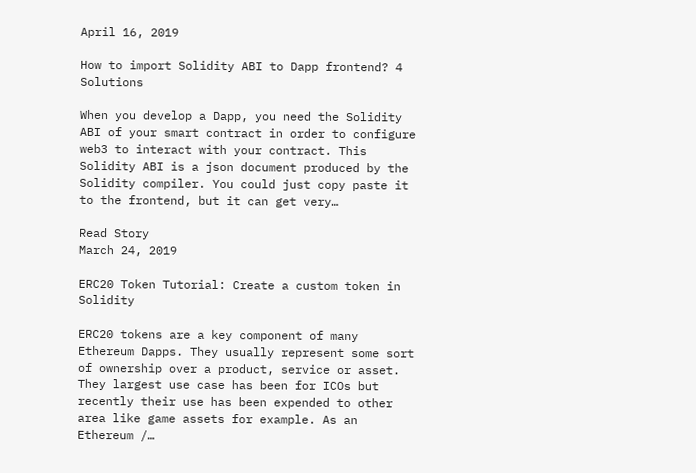April 16, 2019

How to import Solidity ABI to Dapp frontend? 4 Solutions

When you develop a Dapp, you need the Solidity ABI of your smart contract in order to configure web3 to interact with your contract. This Solidity ABI is a json document produced by the Solidity compiler. You could just copy paste it to the frontend, but it can get very…

Read Story
March 24, 2019

ERC20 Token Tutorial: Create a custom token in Solidity

ERC20 tokens are a key component of many Ethereum Dapps. They usually represent some sort of ownership over a product, service or asset. They largest use case has been for ICOs but recently their use has been expended to other area like game assets for example. As an Ethereum /…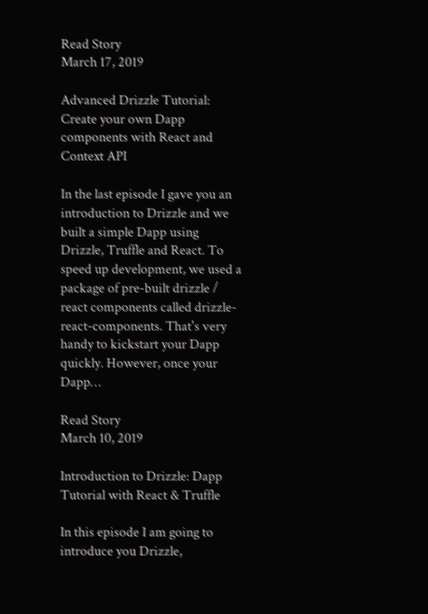Read Story
March 17, 2019

Advanced Drizzle Tutorial: Create your own Dapp components with React and Context API

In the last episode I gave you an introduction to Drizzle and we built a simple Dapp using Drizzle, Truffle and React. To speed up development, we used a package of pre-built drizzle / react components called drizzle-react-components. That's very handy to kickstart your Dapp quickly. However, once your Dapp…

Read Story
March 10, 2019

Introduction to Drizzle: Dapp Tutorial with React & Truffle

In this episode I am going to introduce you Drizzle,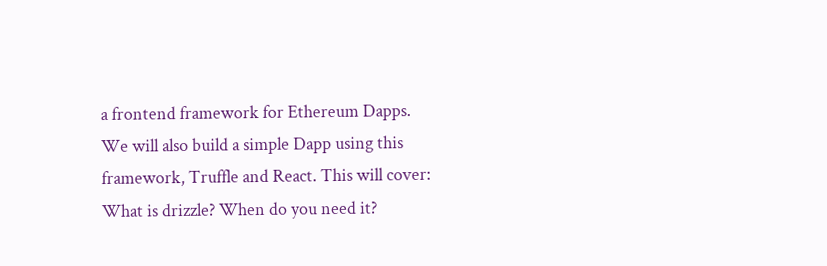a frontend framework for Ethereum Dapps. We will also build a simple Dapp using this framework, Truffle and React. This will cover: What is drizzle? When do you need it?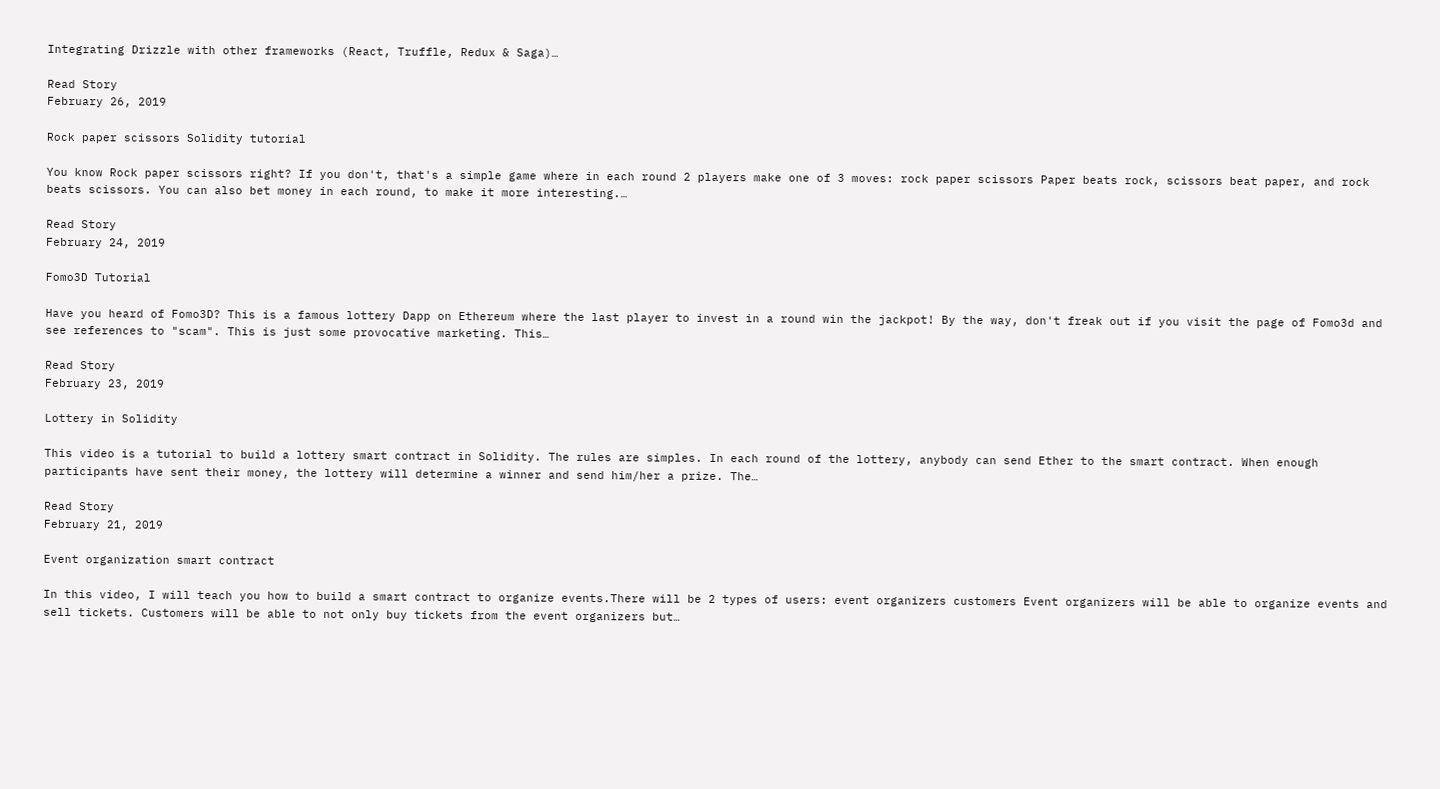Integrating Drizzle with other frameworks (React, Truffle, Redux & Saga)…

Read Story
February 26, 2019

Rock paper scissors Solidity tutorial

You know Rock paper scissors right? If you don't, that's a simple game where in each round 2 players make one of 3 moves: rock paper scissors Paper beats rock, scissors beat paper, and rock beats scissors. You can also bet money in each round, to make it more interesting.…

Read Story
February 24, 2019

Fomo3D Tutorial

Have you heard of Fomo3D? This is a famous lottery Dapp on Ethereum where the last player to invest in a round win the jackpot! By the way, don't freak out if you visit the page of Fomo3d and see references to "scam". This is just some provocative marketing. This…

Read Story
February 23, 2019

Lottery in Solidity

This video is a tutorial to build a lottery smart contract in Solidity. The rules are simples. In each round of the lottery, anybody can send Ether to the smart contract. When enough participants have sent their money, the lottery will determine a winner and send him/her a prize. The…

Read Story
February 21, 2019

Event organization smart contract

In this video, I will teach you how to build a smart contract to organize events.There will be 2 types of users: event organizers customers Event organizers will be able to organize events and sell tickets. Customers will be able to not only buy tickets from the event organizers but…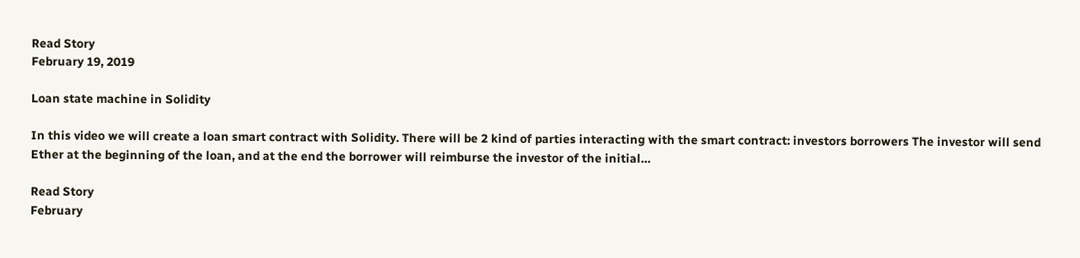Read Story
February 19, 2019

Loan state machine in Solidity

In this video we will create a loan smart contract with Solidity. There will be 2 kind of parties interacting with the smart contract: investors borrowers The investor will send Ether at the beginning of the loan, and at the end the borrower will reimburse the investor of the initial…

Read Story
February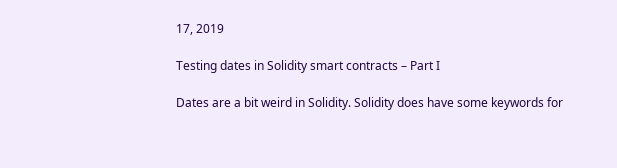17, 2019

Testing dates in Solidity smart contracts – Part I

Dates are a bit weird in Solidity. Solidity does have some keywords for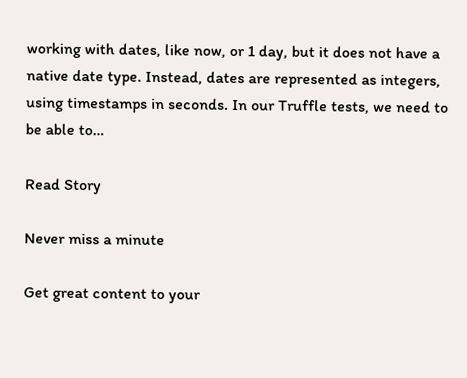working with dates, like now, or 1 day, but it does not have a native date type. Instead, dates are represented as integers, using timestamps in seconds. In our Truffle tests, we need to be able to…

Read Story

Never miss a minute

Get great content to your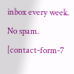inbox every week. No spam.
[contact-form-7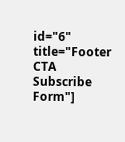id="6" title="Footer CTA Subscribe Form"]